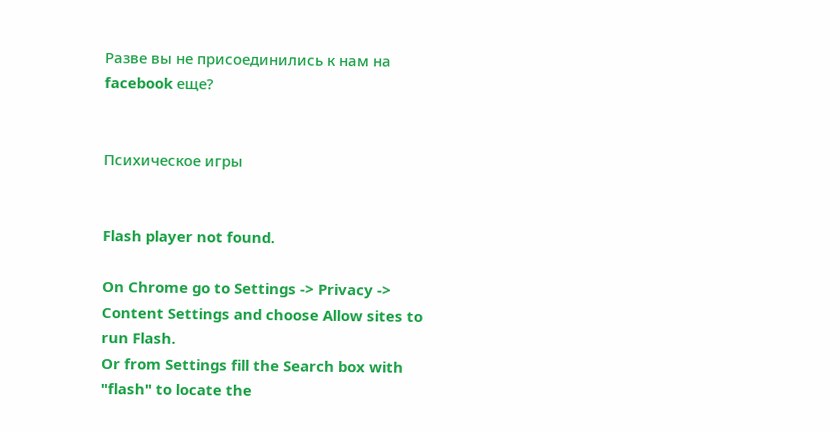Разве вы не присоединились к нам на facebook еще?


Психическое игры


Flash player not found.

On Chrome go to Settings -> Privacy -> Content Settings and choose Allow sites to run Flash.
Or from Settings fill the Search box with "flash" to locate the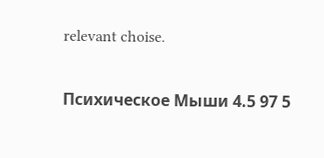relevant choise.

Психическое Мыши 4.5 97 5